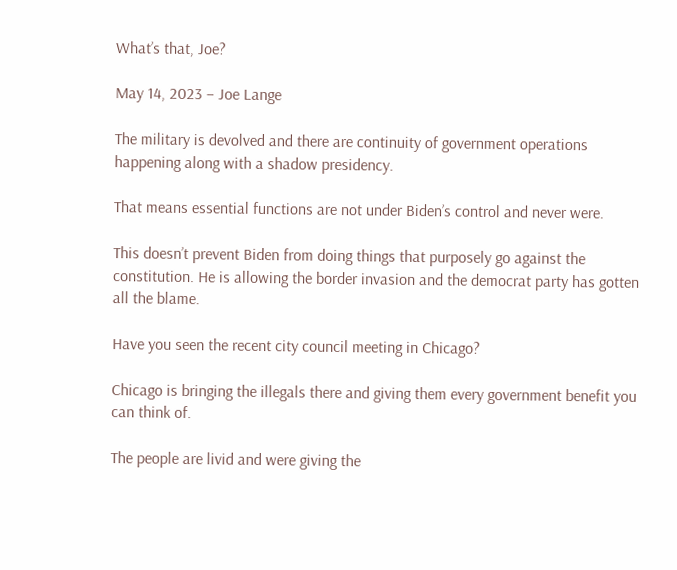What’s that, Joe?

May 14, 2023 – Joe Lange

The military is devolved and there are continuity of government operations happening along with a shadow presidency.

That means essential functions are not under Biden’s control and never were.

This doesn’t prevent Biden from doing things that purposely go against the constitution. He is allowing the border invasion and the democrat party has gotten all the blame.

Have you seen the recent city council meeting in Chicago?

Chicago is bringing the illegals there and giving them every government benefit you can think of.

The people are livid and were giving the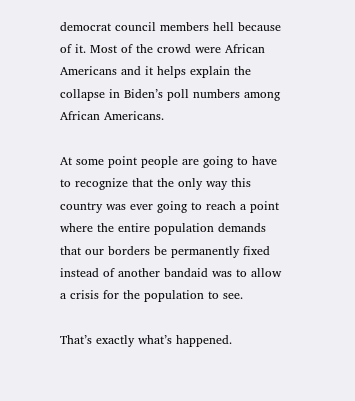democrat council members hell because of it. Most of the crowd were African Americans and it helps explain the collapse in Biden’s poll numbers among African Americans.

At some point people are going to have to recognize that the only way this country was ever going to reach a point where the entire population demands that our borders be permanently fixed instead of another bandaid was to allow a crisis for the population to see.

That’s exactly what’s happened.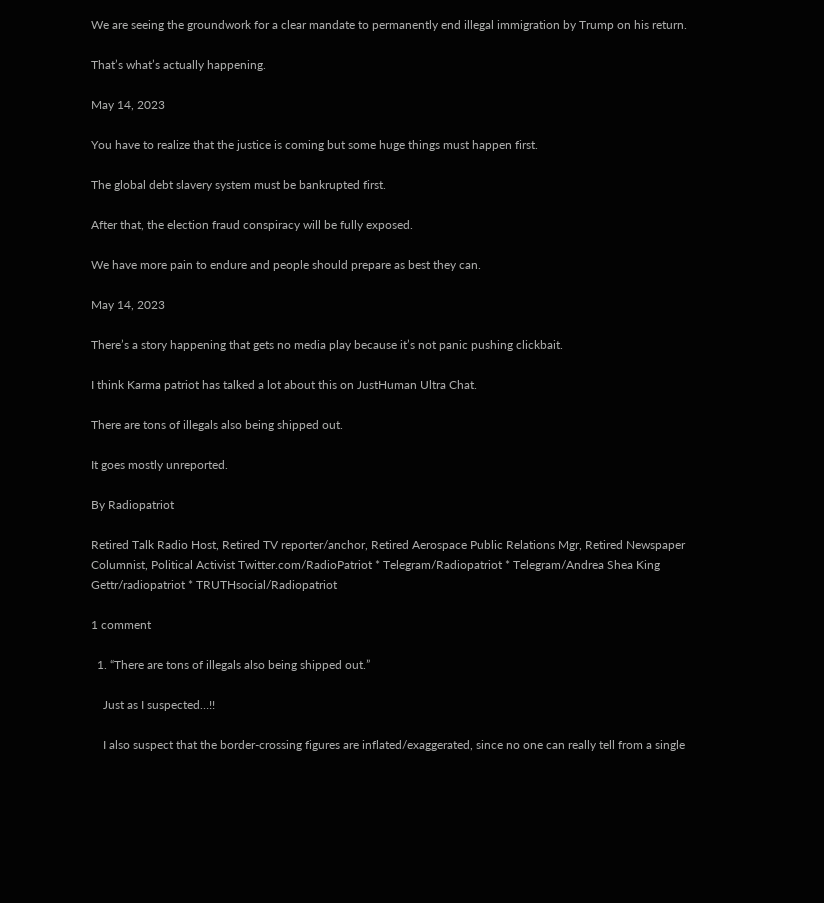We are seeing the groundwork for a clear mandate to permanently end illegal immigration by Trump on his return.

That’s what’s actually happening.

May 14, 2023

You have to realize that the justice is coming but some huge things must happen first.

The global debt slavery system must be bankrupted first.

After that, the election fraud conspiracy will be fully exposed.

We have more pain to endure and people should prepare as best they can.

May 14, 2023

There’s a story happening that gets no media play because it’s not panic pushing clickbait.

I think Karma patriot has talked a lot about this on JustHuman Ultra Chat.

There are tons of illegals also being shipped out.

It goes mostly unreported.

By Radiopatriot

Retired Talk Radio Host, Retired TV reporter/anchor, Retired Aerospace Public Relations Mgr, Retired Newspaper Columnist, Political Activist Twitter.com/RadioPatriot * Telegram/Radiopatriot * Telegram/Andrea Shea King Gettr/radiopatriot * TRUTHsocial/Radiopatriot

1 comment

  1. “There are tons of illegals also being shipped out.”

    Just as I suspected…!!

    I also suspect that the border-crossing figures are inflated/exaggerated, since no one can really tell from a single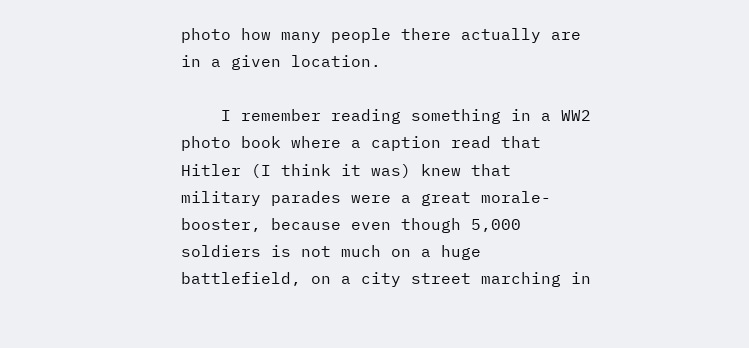photo how many people there actually are in a given location.

    I remember reading something in a WW2 photo book where a caption read that Hitler (I think it was) knew that military parades were a great morale-booster, because even though 5,000 soldiers is not much on a huge battlefield, on a city street marching in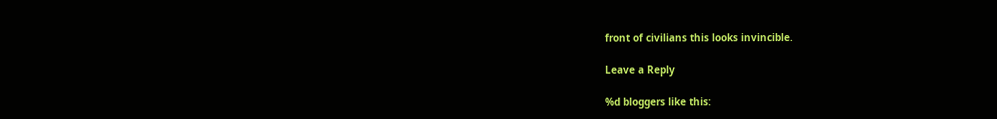front of civilians this looks invincible.

Leave a Reply

%d bloggers like this: